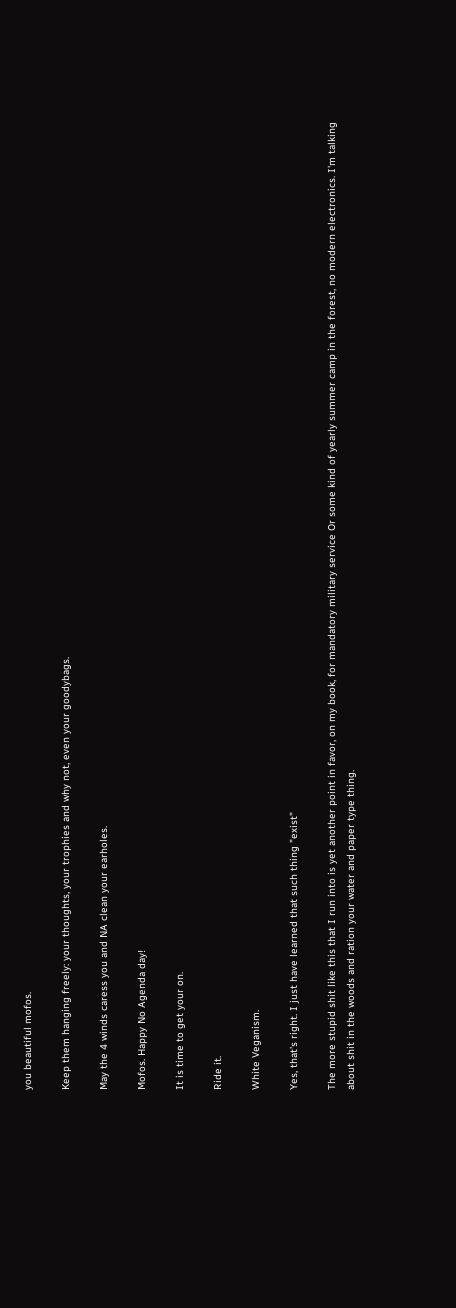you beautiful mofos.

Keep them hanging freely: your thoughts, your trophies and why not, even your goodybags.

May the 4 winds caress you and NA clean your earholes.

Mofos. Happy No Agenda day!

It is time to get your on.

Ride it.

White Veganism.

Yes, that's right. I just have learned that such thing "exist"

The more stupid shit like this that I run into is yet another point in favor, on my book, for mandatory military service Or some kind of yearly summer camp in the forest, no modern electronics. I'm talking about shit in the woods and ration your water and paper type thing.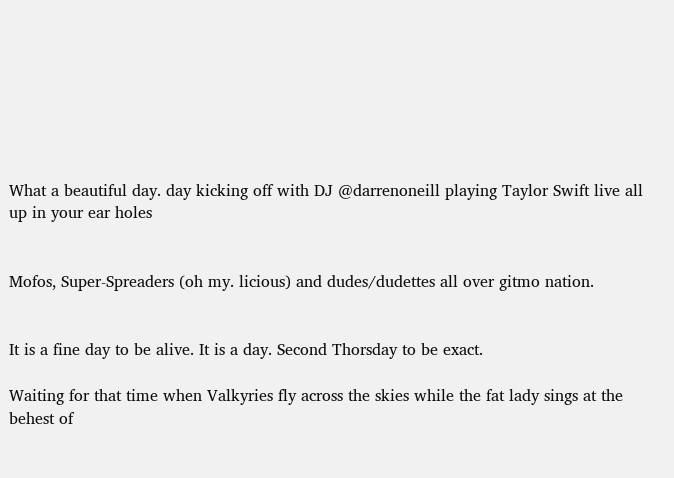What a beautiful day. day kicking off with DJ @darrenoneill playing Taylor Swift live all up in your ear holes


Mofos, Super-Spreaders (oh my. licious) and dudes/dudettes all over gitmo nation.


It is a fine day to be alive. It is a day. Second Thorsday to be exact.

Waiting for that time when Valkyries fly across the skies while the fat lady sings at the behest of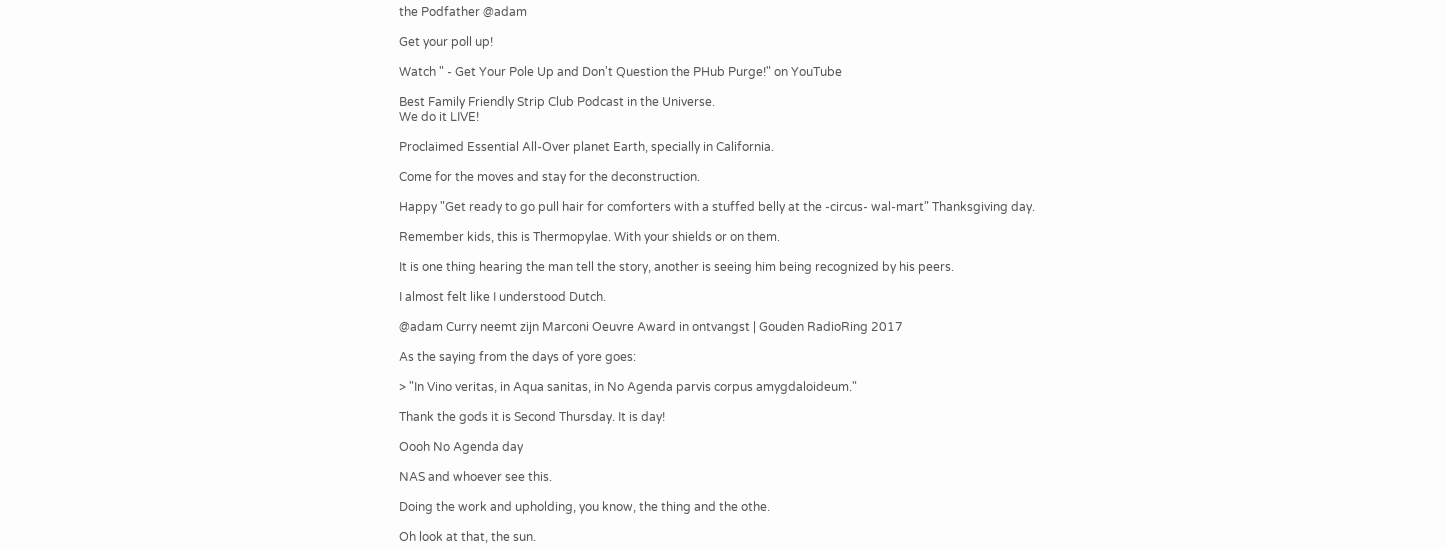the Podfather @adam

Get your poll up!

Watch " - Get Your Pole Up and Don't Question the PHub Purge!" on YouTube

Best Family Friendly Strip Club Podcast in the Universe.
We do it LIVE!

Proclaimed Essential All-Over planet Earth, specially in California.

Come for the moves and stay for the deconstruction.

Happy "Get ready to go pull hair for comforters with a stuffed belly at the -circus- wal-mart" Thanksgiving day.

Remember kids, this is Thermopylae. With your shields or on them.

It is one thing hearing the man tell the story, another is seeing him being recognized by his peers.

I almost felt like I understood Dutch.

@adam Curry neemt zijn Marconi Oeuvre Award in ontvangst | Gouden RadioRing 2017

As the saying from the days of yore goes:

> "In Vino veritas, in Aqua sanitas, in No Agenda parvis corpus amygdaloideum."

Thank the gods it is Second Thursday. It is day!

Oooh No Agenda day

NAS and whoever see this.

Doing the work and upholding, you know, the thing and the othe.

Oh look at that, the sun.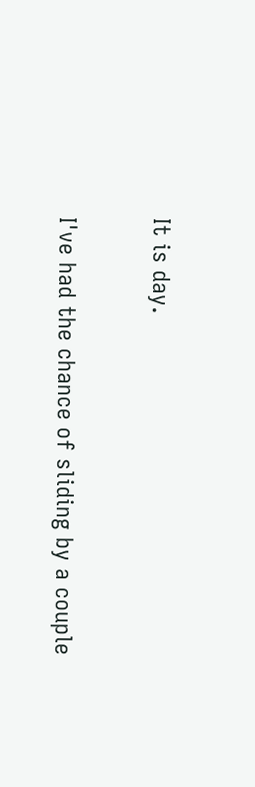It is day.

I've had the chance of sliding by a couple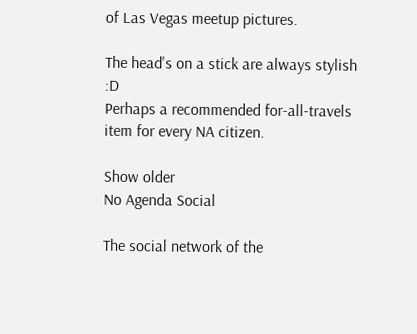of Las Vegas meetup pictures.

The head's on a stick are always stylish :D
Perhaps a recommended for-all-travels item for every NA citizen.

Show older
No Agenda Social

The social network of the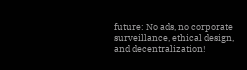future: No ads, no corporate surveillance, ethical design, and decentralization!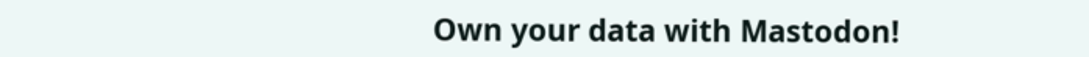Own your data with Mastodon!